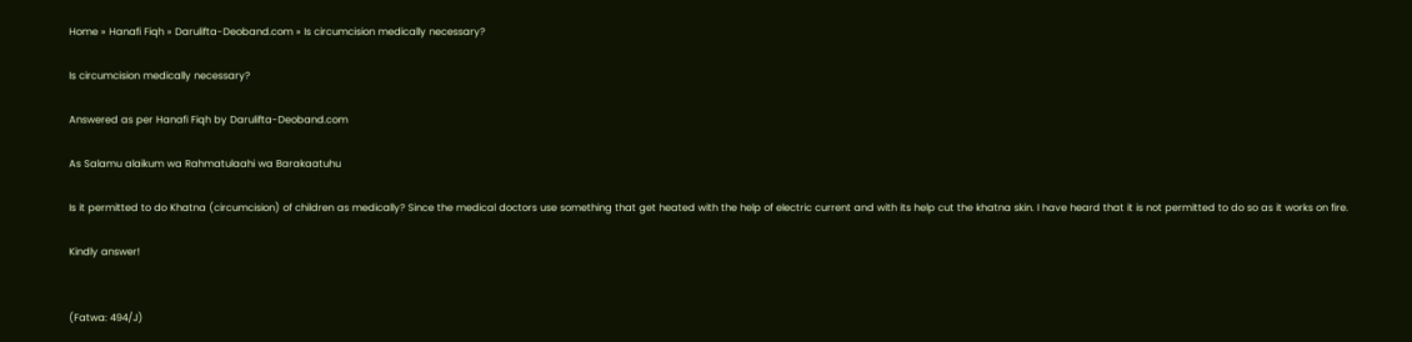Home » Hanafi Fiqh » Darulifta-Deoband.com » Is circumcision medically necessary?

Is circumcision medically necessary?

Answered as per Hanafi Fiqh by Darulifta-Deoband.com

As Salamu alaikum wa Rahmatulaahi wa Barakaatuhu

Is it permitted to do Khatna (circumcision) of children as medically? Since the medical doctors use something that get heated with the help of electric current and with its help cut the khatna skin. I have heard that it is not permitted to do so as it works on fire.

Kindly answer!


(Fatwa: 494/J)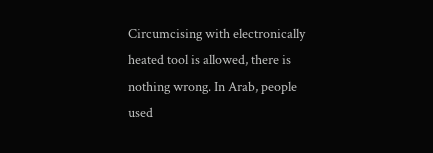Circumcising with electronically heated tool is allowed, there is nothing wrong. In Arab, people used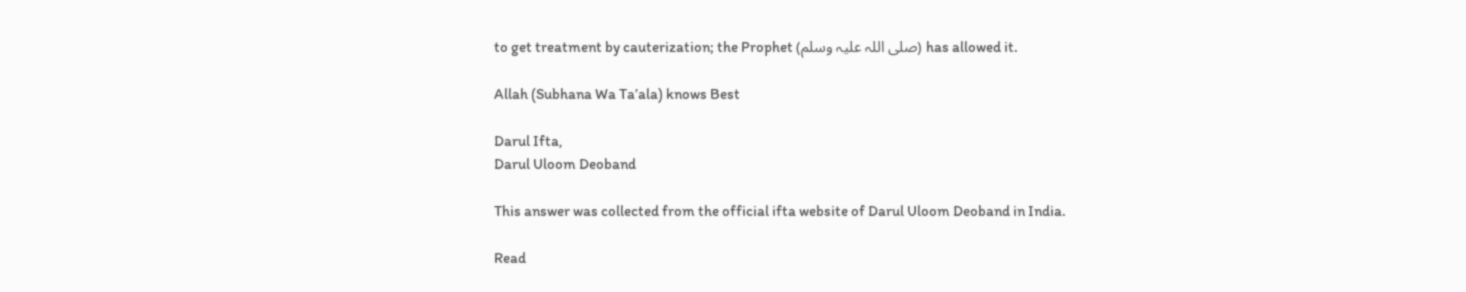to get treatment by cauterization; the Prophet (صلی اللہ علیہ وسلم) has allowed it.

Allah (Subhana Wa Ta’ala) knows Best

Darul Ifta,
Darul Uloom Deoband

This answer was collected from the official ifta website of Darul Uloom Deoband in India.

Read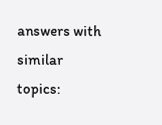answers with similar topics: